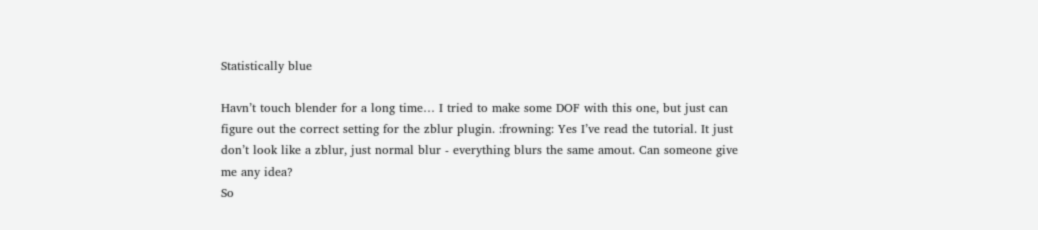Statistically blue

Havn’t touch blender for a long time… I tried to make some DOF with this one, but just can figure out the correct setting for the zblur plugin. :frowning: Yes I’ve read the tutorial. It just don’t look like a zblur, just normal blur - everything blurs the same amout. Can someone give me any idea?
So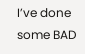I’ve done some BAD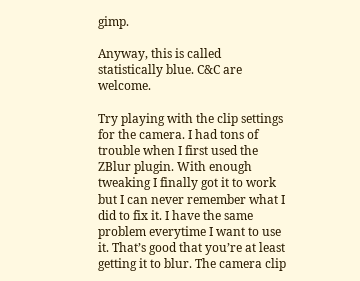gimp.

Anyway, this is called statistically blue. C&C are welcome.

Try playing with the clip settings for the camera. I had tons of trouble when I first used the ZBlur plugin. With enough tweaking I finally got it to work but I can never remember what I did to fix it. I have the same problem everytime I want to use it. That’s good that you’re at least getting it to blur. The camera clip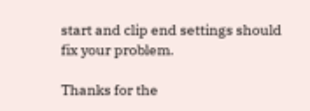start and clip end settings should fix your problem.

Thanks for the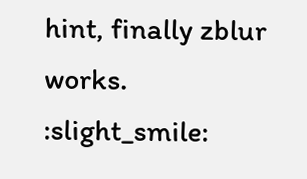hint, finally zblur works. :slight_smile: